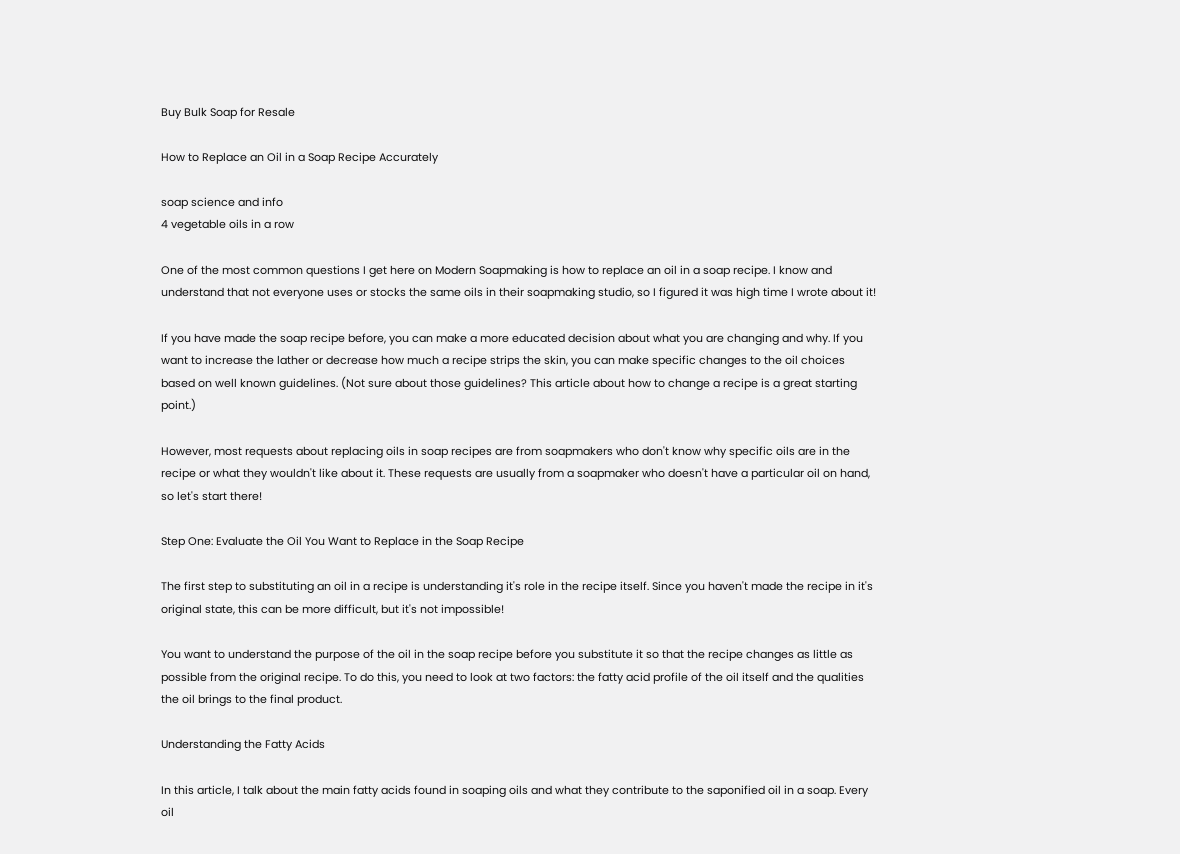Buy Bulk Soap for Resale

How to Replace an Oil in a Soap Recipe Accurately

soap science and info
4 vegetable oils in a row

One of the most common questions I get here on Modern Soapmaking is how to replace an oil in a soap recipe. I know and understand that not everyone uses or stocks the same oils in their soapmaking studio, so I figured it was high time I wrote about it!

If you have made the soap recipe before, you can make a more educated decision about what you are changing and why. If you want to increase the lather or decrease how much a recipe strips the skin, you can make specific changes to the oil choices based on well known guidelines. (Not sure about those guidelines? This article about how to change a recipe is a great starting point.)

However, most requests about replacing oils in soap recipes are from soapmakers who don't know why specific oils are in the recipe or what they wouldn't like about it. These requests are usually from a soapmaker who doesn't have a particular oil on hand, so let's start there!

Step One: Evaluate the Oil You Want to Replace in the Soap Recipe

The first step to substituting an oil in a recipe is understanding it's role in the recipe itself. Since you haven't made the recipe in it's original state, this can be more difficult, but it's not impossible!

You want to understand the purpose of the oil in the soap recipe before you substitute it so that the recipe changes as little as possible from the original recipe. To do this, you need to look at two factors: the fatty acid profile of the oil itself and the qualities the oil brings to the final product.

Understanding the Fatty Acids

In this article, I talk about the main fatty acids found in soaping oils and what they contribute to the saponified oil in a soap. Every oil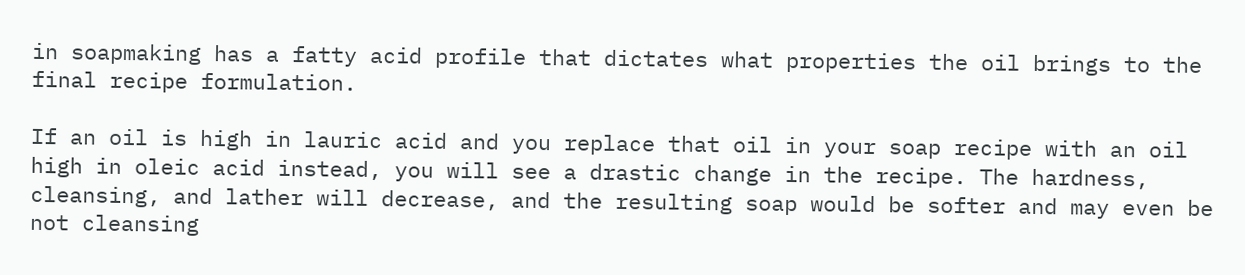in soapmaking has a fatty acid profile that dictates what properties the oil brings to the final recipe formulation.

If an oil is high in lauric acid and you replace that oil in your soap recipe with an oil high in oleic acid instead, you will see a drastic change in the recipe. The hardness, cleansing, and lather will decrease, and the resulting soap would be softer and may even be not cleansing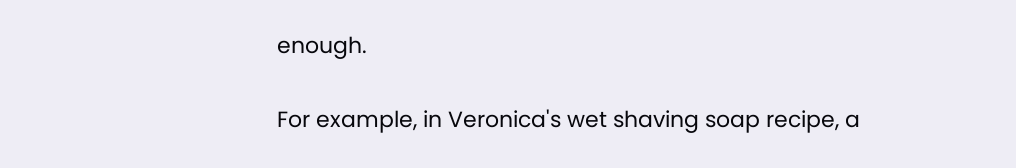enough.

For example, in Veronica's wet shaving soap recipe, a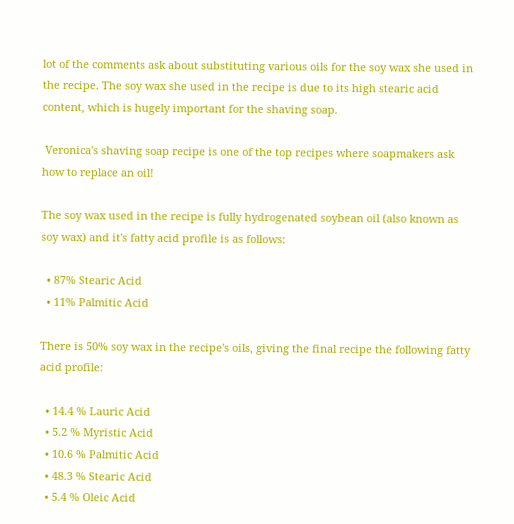lot of the comments ask about substituting various oils for the soy wax she used in the recipe. The soy wax she used in the recipe is due to its high stearic acid content, which is hugely important for the shaving soap.

 Veronica's shaving soap recipe is one of the top recipes where soapmakers ask how to replace an oil!

The soy wax used in the recipe is fully hydrogenated soybean oil (also known as soy wax) and it's fatty acid profile is as follows:

  • 87% Stearic Acid
  • 11% Palmitic Acid

There is 50% soy wax in the recipe's oils, giving the final recipe the following fatty acid profile:

  • 14.4 % Lauric Acid
  • 5.2 % Myristic Acid
  • 10.6 % Palmitic Acid
  • 48.3 % Stearic Acid
  • 5.4 % Oleic Acid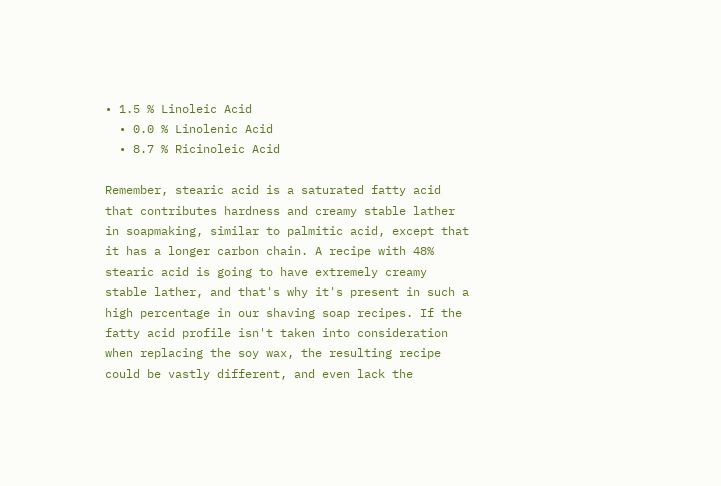• 1.5 % Linoleic Acid
  • 0.0 % Linolenic Acid
  • 8.7 % Ricinoleic Acid

Remember, stearic acid is a saturated fatty acid that contributes hardness and creamy stable lather in soapmaking, similar to palmitic acid, except that it has a longer carbon chain. A recipe with 48% stearic acid is going to have extremely creamy stable lather, and that's why it's present in such a high percentage in our shaving soap recipes. If the fatty acid profile isn't taken into consideration when replacing the soy wax, the resulting recipe could be vastly different, and even lack the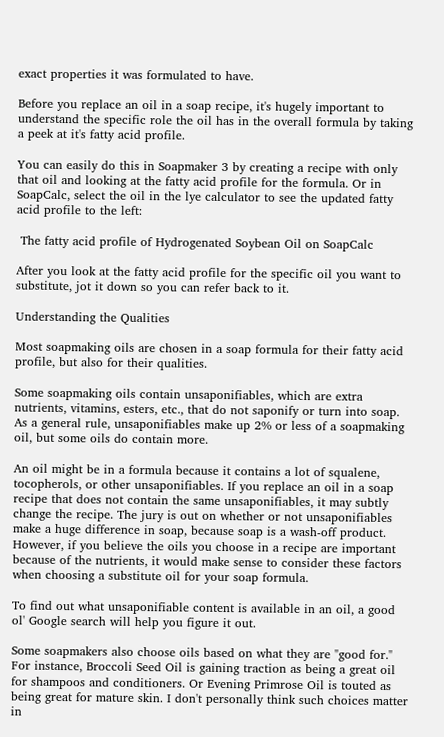exact properties it was formulated to have.

Before you replace an oil in a soap recipe, it's hugely important to understand the specific role the oil has in the overall formula by taking a peek at it's fatty acid profile.

You can easily do this in Soapmaker 3 by creating a recipe with only that oil and looking at the fatty acid profile for the formula. Or in SoapCalc, select the oil in the lye calculator to see the updated fatty acid profile to the left:

 The fatty acid profile of Hydrogenated Soybean Oil on SoapCalc

After you look at the fatty acid profile for the specific oil you want to substitute, jot it down so you can refer back to it.

Understanding the Qualities

Most soapmaking oils are chosen in a soap formula for their fatty acid profile, but also for their qualities.

Some soapmaking oils contain unsaponifiables, which are extra nutrients, vitamins, esters, etc., that do not saponify or turn into soap. As a general rule, unsaponifiables make up 2% or less of a soapmaking oil, but some oils do contain more.

An oil might be in a formula because it contains a lot of squalene, tocopherols, or other unsaponifiables. If you replace an oil in a soap recipe that does not contain the same unsaponifiables, it may subtly change the recipe. The jury is out on whether or not unsaponifiables make a huge difference in soap, because soap is a wash-off product. However, if you believe the oils you choose in a recipe are important because of the nutrients, it would make sense to consider these factors when choosing a substitute oil for your soap formula.

To find out what unsaponifiable content is available in an oil, a good ol' Google search will help you figure it out.

Some soapmakers also choose oils based on what they are "good for." For instance, Broccoli Seed Oil is gaining traction as being a great oil for shampoos and conditioners. Or Evening Primrose Oil is touted as being great for mature skin. I don't personally think such choices matter in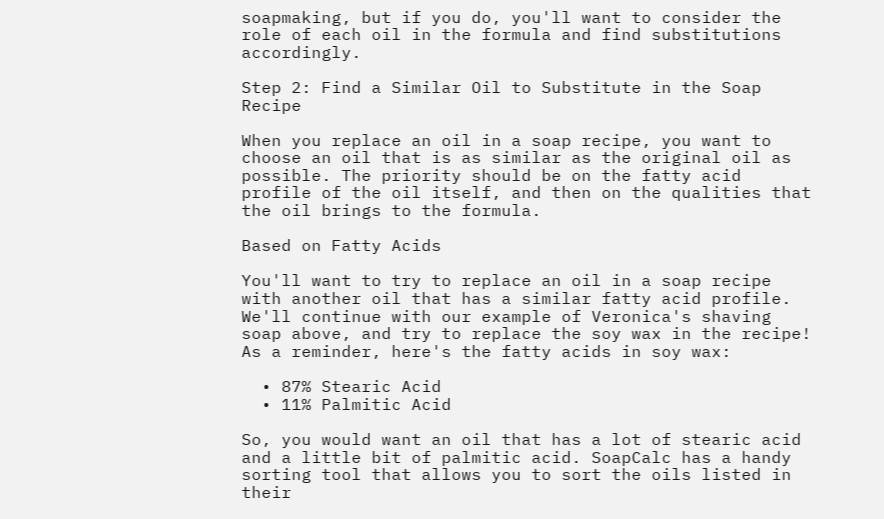soapmaking, but if you do, you'll want to consider the role of each oil in the formula and find substitutions accordingly.

Step 2: Find a Similar Oil to Substitute in the Soap Recipe

When you replace an oil in a soap recipe, you want to choose an oil that is as similar as the original oil as possible. The priority should be on the fatty acid profile of the oil itself, and then on the qualities that the oil brings to the formula.

Based on Fatty Acids

You'll want to try to replace an oil in a soap recipe with another oil that has a similar fatty acid profile. We'll continue with our example of Veronica's shaving soap above, and try to replace the soy wax in the recipe! As a reminder, here's the fatty acids in soy wax:

  • 87% Stearic Acid
  • 11% Palmitic Acid

So, you would want an oil that has a lot of stearic acid and a little bit of palmitic acid. SoapCalc has a handy sorting tool that allows you to sort the oils listed in their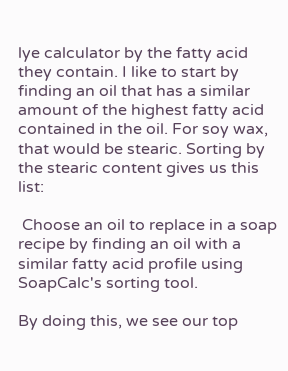lye calculator by the fatty acid they contain. I like to start by finding an oil that has a similar amount of the highest fatty acid contained in the oil. For soy wax, that would be stearic. Sorting by the stearic content gives us this list:

 Choose an oil to replace in a soap recipe by finding an oil with a similar fatty acid profile using SoapCalc's sorting tool.

By doing this, we see our top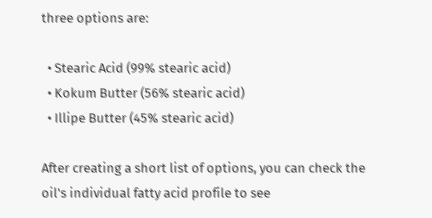three options are:

  • Stearic Acid (99% stearic acid)
  • Kokum Butter (56% stearic acid)
  • Illipe Butter (45% stearic acid)

After creating a short list of options, you can check the oil's individual fatty acid profile to see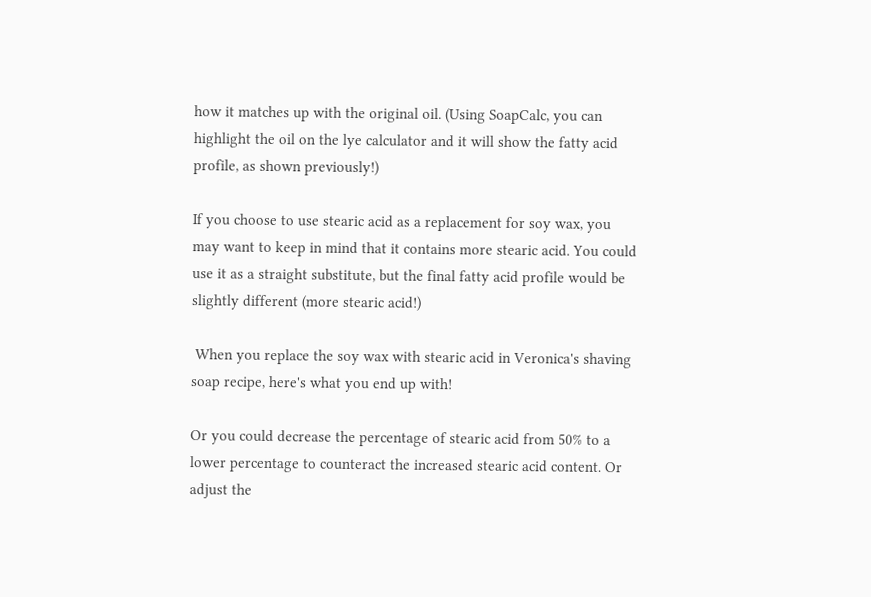how it matches up with the original oil. (Using SoapCalc, you can highlight the oil on the lye calculator and it will show the fatty acid profile, as shown previously!)

If you choose to use stearic acid as a replacement for soy wax, you may want to keep in mind that it contains more stearic acid. You could use it as a straight substitute, but the final fatty acid profile would be slightly different (more stearic acid!)

 When you replace the soy wax with stearic acid in Veronica's shaving soap recipe, here's what you end up with!

Or you could decrease the percentage of stearic acid from 50% to a lower percentage to counteract the increased stearic acid content. Or adjust the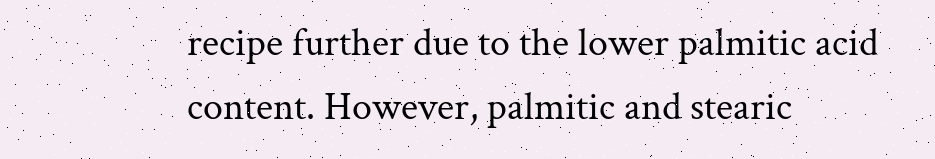recipe further due to the lower palmitic acid content. However, palmitic and stearic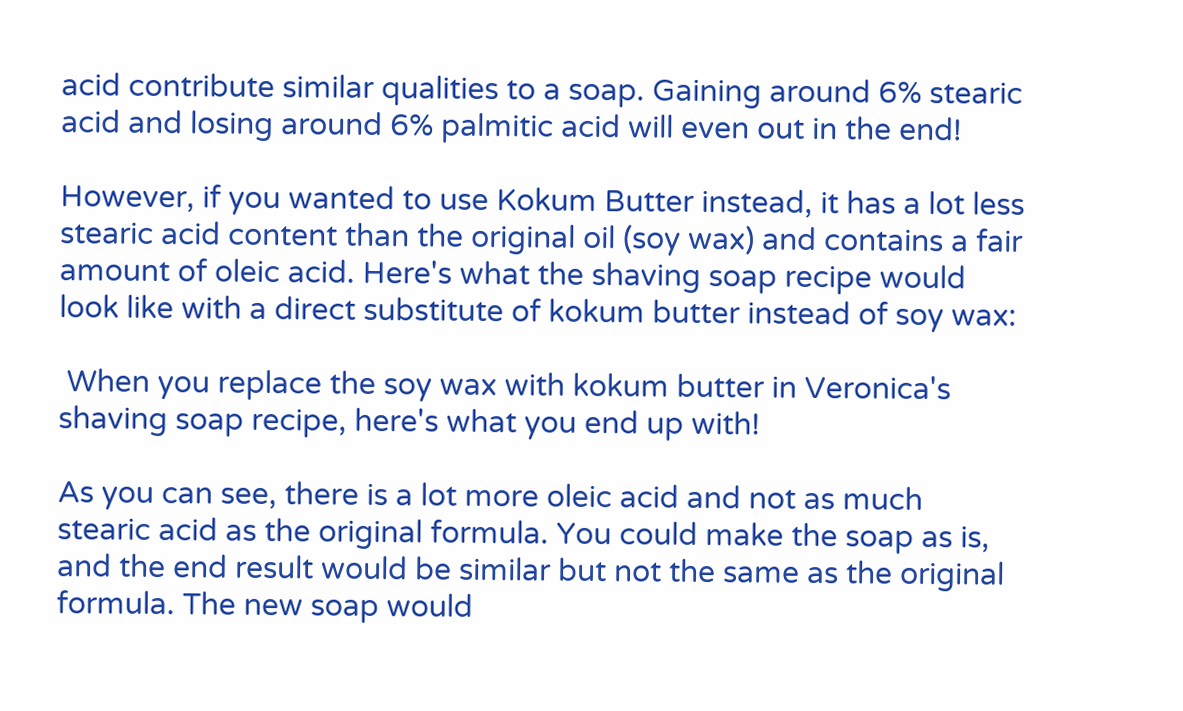acid contribute similar qualities to a soap. Gaining around 6% stearic acid and losing around 6% palmitic acid will even out in the end!

However, if you wanted to use Kokum Butter instead, it has a lot less stearic acid content than the original oil (soy wax) and contains a fair amount of oleic acid. Here's what the shaving soap recipe would look like with a direct substitute of kokum butter instead of soy wax:

 When you replace the soy wax with kokum butter in Veronica's shaving soap recipe, here's what you end up with!

As you can see, there is a lot more oleic acid and not as much stearic acid as the original formula. You could make the soap as is, and the end result would be similar but not the same as the original formula. The new soap would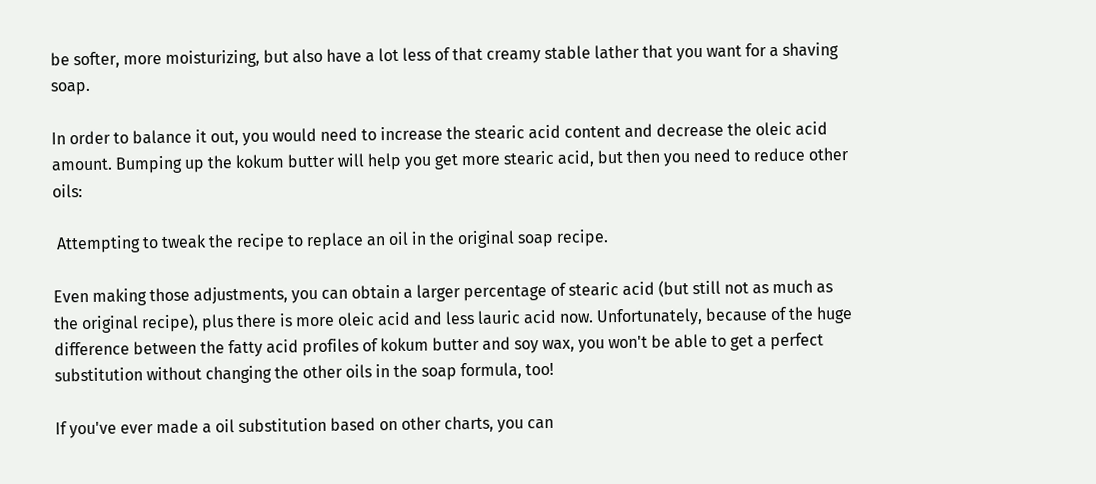be softer, more moisturizing, but also have a lot less of that creamy stable lather that you want for a shaving soap.

In order to balance it out, you would need to increase the stearic acid content and decrease the oleic acid amount. Bumping up the kokum butter will help you get more stearic acid, but then you need to reduce other oils:

 Attempting to tweak the recipe to replace an oil in the original soap recipe.

Even making those adjustments, you can obtain a larger percentage of stearic acid (but still not as much as the original recipe), plus there is more oleic acid and less lauric acid now. Unfortunately, because of the huge difference between the fatty acid profiles of kokum butter and soy wax, you won't be able to get a perfect substitution without changing the other oils in the soap formula, too!

If you've ever made a oil substitution based on other charts, you can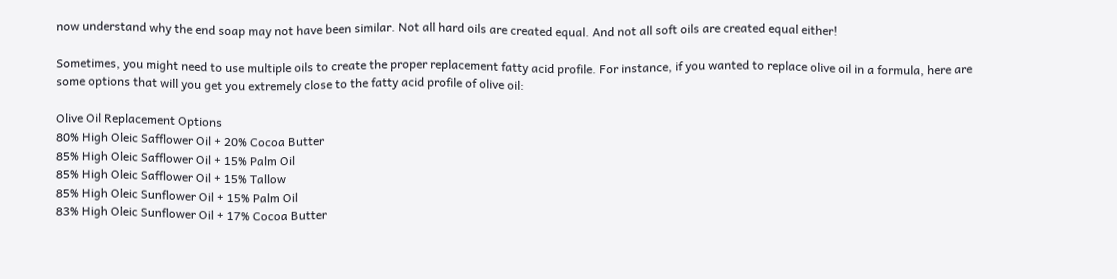now understand why the end soap may not have been similar. Not all hard oils are created equal. And not all soft oils are created equal either!

Sometimes, you might need to use multiple oils to create the proper replacement fatty acid profile. For instance, if you wanted to replace olive oil in a formula, here are some options that will you get you extremely close to the fatty acid profile of olive oil:

Olive Oil Replacement Options
80% High Oleic Safflower Oil + 20% Cocoa Butter
85% High Oleic Safflower Oil + 15% Palm Oil
85% High Oleic Safflower Oil + 15% Tallow
85% High Oleic Sunflower Oil + 15% Palm Oil
83% High Oleic Sunflower Oil + 17% Cocoa Butter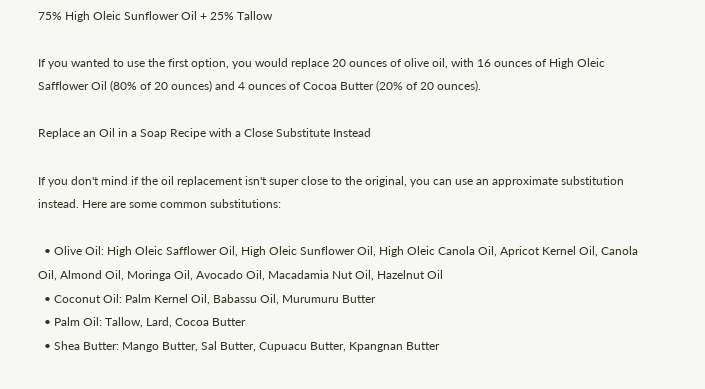75% High Oleic Sunflower Oil + 25% Tallow

If you wanted to use the first option, you would replace 20 ounces of olive oil, with 16 ounces of High Oleic Safflower Oil (80% of 20 ounces) and 4 ounces of Cocoa Butter (20% of 20 ounces).

Replace an Oil in a Soap Recipe with a Close Substitute Instead

If you don't mind if the oil replacement isn't super close to the original, you can use an approximate substitution instead. Here are some common substitutions:

  • Olive Oil: High Oleic Safflower Oil, High Oleic Sunflower Oil, High Oleic Canola Oil, Apricot Kernel Oil, Canola Oil, Almond Oil, Moringa Oil, Avocado Oil, Macadamia Nut Oil, Hazelnut Oil
  • Coconut Oil: Palm Kernel Oil, Babassu Oil, Murumuru Butter
  • Palm Oil: Tallow, Lard, Cocoa Butter
  • Shea Butter: Mango Butter, Sal Butter, Cupuacu Butter, Kpangnan Butter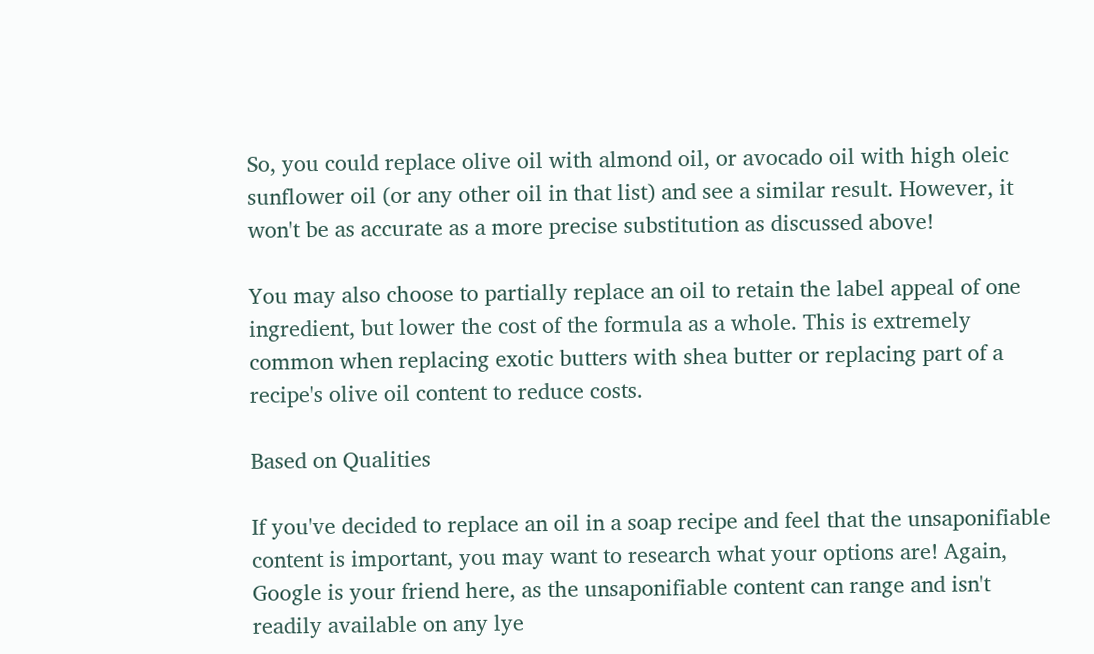So, you could replace olive oil with almond oil, or avocado oil with high oleic sunflower oil (or any other oil in that list) and see a similar result. However, it won't be as accurate as a more precise substitution as discussed above!

You may also choose to partially replace an oil to retain the label appeal of one ingredient, but lower the cost of the formula as a whole. This is extremely common when replacing exotic butters with shea butter or replacing part of a recipe's olive oil content to reduce costs.

Based on Qualities

If you've decided to replace an oil in a soap recipe and feel that the unsaponifiable content is important, you may want to research what your options are! Again, Google is your friend here, as the unsaponifiable content can range and isn't readily available on any lye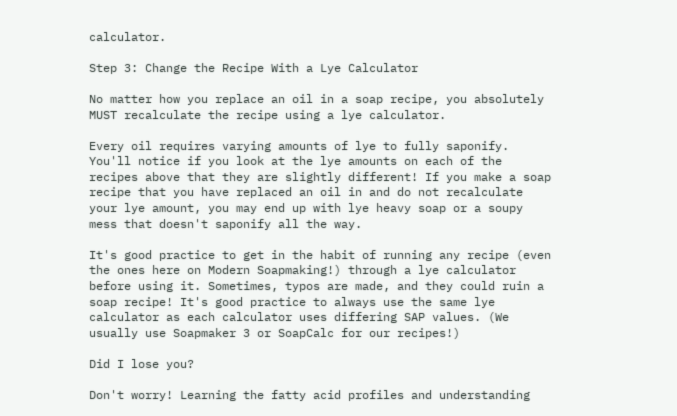calculator.

Step 3: Change the Recipe With a Lye Calculator

No matter how you replace an oil in a soap recipe, you absolutely MUST recalculate the recipe using a lye calculator.

Every oil requires varying amounts of lye to fully saponify. You'll notice if you look at the lye amounts on each of the recipes above that they are slightly different! If you make a soap recipe that you have replaced an oil in and do not recalculate your lye amount, you may end up with lye heavy soap or a soupy mess that doesn't saponify all the way.

It's good practice to get in the habit of running any recipe (even the ones here on Modern Soapmaking!) through a lye calculator before using it. Sometimes, typos are made, and they could ruin a soap recipe! It's good practice to always use the same lye calculator as each calculator uses differing SAP values. (We usually use Soapmaker 3 or SoapCalc for our recipes!)

Did I lose you?

Don't worry! Learning the fatty acid profiles and understanding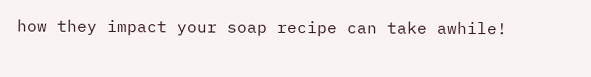how they impact your soap recipe can take awhile!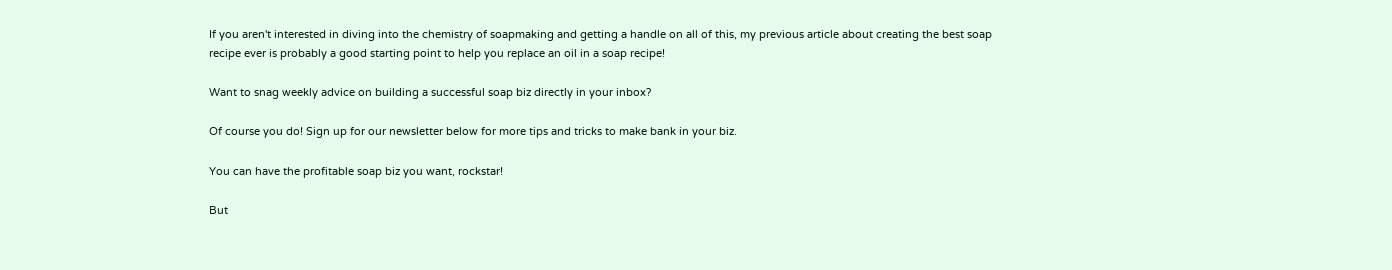If you aren't interested in diving into the chemistry of soapmaking and getting a handle on all of this, my previous article about creating the best soap recipe ever is probably a good starting point to help you replace an oil in a soap recipe!

Want to snag weekly advice on building a successful soap biz directly in your inbox?

Of course you do! Sign up for our newsletter below for more tips and tricks to make bank in your biz.

You can have the profitable soap biz you want, rockstar!

But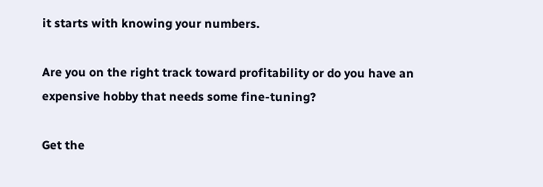it starts with knowing your numbers.

Are you on the right track toward profitability or do you have an expensive hobby that needs some fine-tuning?

Get the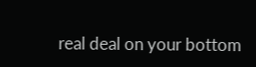real deal on your bottom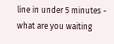line in under 5 minutes - what are you waiting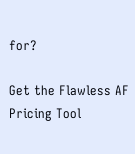for?

Get the Flawless AF Pricing Tool